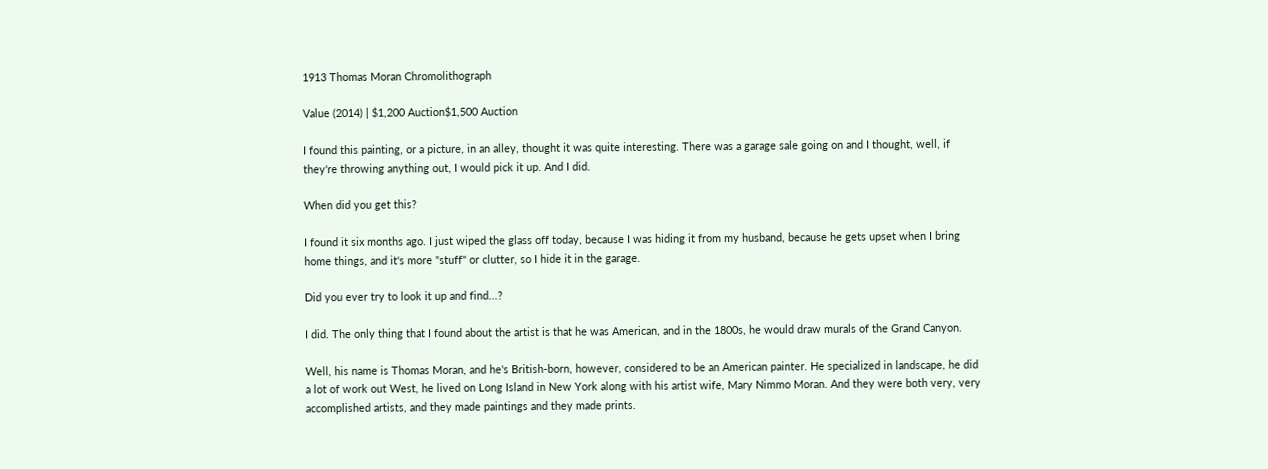1913 Thomas Moran Chromolithograph

Value (2014) | $1,200 Auction$1,500 Auction

I found this painting, or a picture, in an alley, thought it was quite interesting. There was a garage sale going on and I thought, well, if they're throwing anything out, I would pick it up. And I did.

When did you get this?

I found it six months ago. I just wiped the glass off today, because I was hiding it from my husband, because he gets upset when I bring home things, and it's more "stuff" or clutter, so I hide it in the garage.

Did you ever try to look it up and find...?

I did. The only thing that I found about the artist is that he was American, and in the 1800s, he would draw murals of the Grand Canyon.

Well, his name is Thomas Moran, and he's British-born, however, considered to be an American painter. He specialized in landscape, he did a lot of work out West, he lived on Long Island in New York along with his artist wife, Mary Nimmo Moran. And they were both very, very accomplished artists, and they made paintings and they made prints.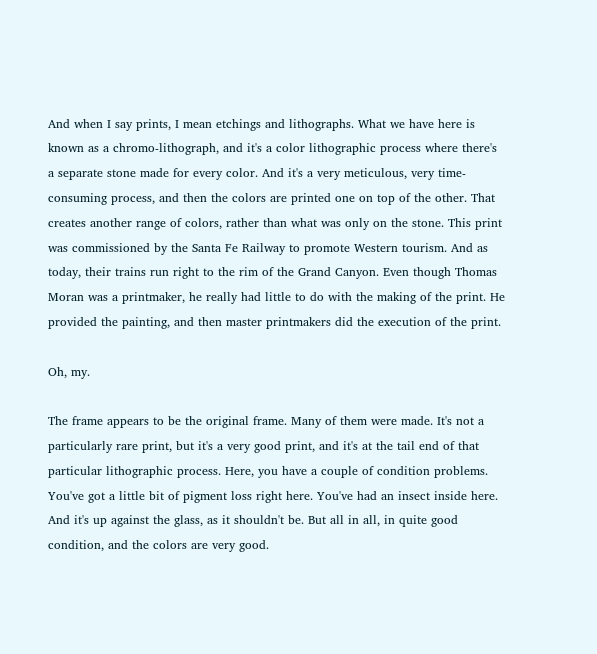And when I say prints, I mean etchings and lithographs. What we have here is known as a chromo-lithograph, and it's a color lithographic process where there's a separate stone made for every color. And it's a very meticulous, very time-consuming process, and then the colors are printed one on top of the other. That creates another range of colors, rather than what was only on the stone. This print was commissioned by the Santa Fe Railway to promote Western tourism. And as today, their trains run right to the rim of the Grand Canyon. Even though Thomas Moran was a printmaker, he really had little to do with the making of the print. He provided the painting, and then master printmakers did the execution of the print.

Oh, my.

The frame appears to be the original frame. Many of them were made. It's not a particularly rare print, but it's a very good print, and it's at the tail end of that particular lithographic process. Here, you have a couple of condition problems. You've got a little bit of pigment loss right here. You've had an insect inside here. And it's up against the glass, as it shouldn't be. But all in all, in quite good condition, and the colors are very good.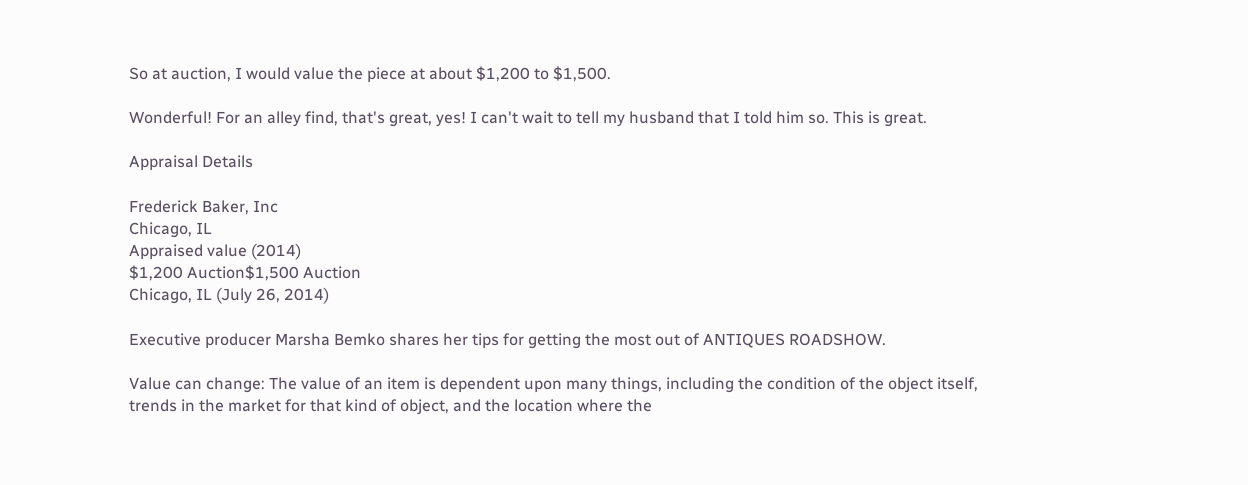So at auction, I would value the piece at about $1,200 to $1,500.

Wonderful! For an alley find, that's great, yes! I can't wait to tell my husband that I told him so. This is great.

Appraisal Details

Frederick Baker, Inc
Chicago, IL
Appraised value (2014)
$1,200 Auction$1,500 Auction
Chicago, IL (July 26, 2014)

Executive producer Marsha Bemko shares her tips for getting the most out of ANTIQUES ROADSHOW.

Value can change: The value of an item is dependent upon many things, including the condition of the object itself, trends in the market for that kind of object, and the location where the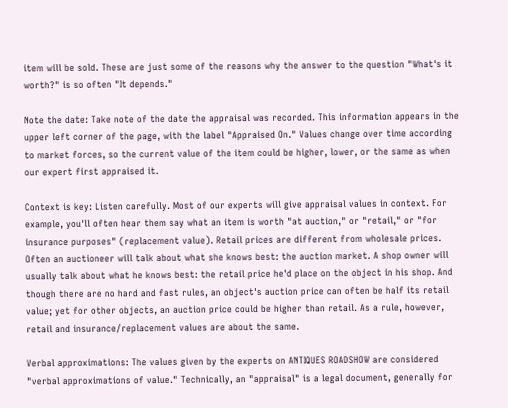item will be sold. These are just some of the reasons why the answer to the question "What's it worth?" is so often "It depends."

Note the date: Take note of the date the appraisal was recorded. This information appears in the upper left corner of the page, with the label "Appraised On." Values change over time according to market forces, so the current value of the item could be higher, lower, or the same as when our expert first appraised it.

Context is key: Listen carefully. Most of our experts will give appraisal values in context. For example, you'll often hear them say what an item is worth "at auction," or "retail," or "for insurance purposes" (replacement value). Retail prices are different from wholesale prices. Often an auctioneer will talk about what she knows best: the auction market. A shop owner will usually talk about what he knows best: the retail price he'd place on the object in his shop. And though there are no hard and fast rules, an object's auction price can often be half its retail value; yet for other objects, an auction price could be higher than retail. As a rule, however, retail and insurance/replacement values are about the same.

Verbal approximations: The values given by the experts on ANTIQUES ROADSHOW are considered "verbal approximations of value." Technically, an "appraisal" is a legal document, generally for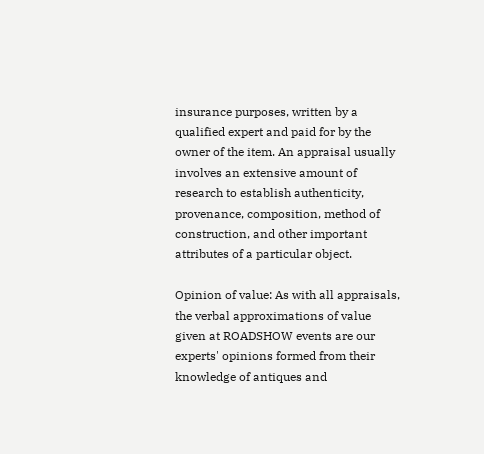insurance purposes, written by a qualified expert and paid for by the owner of the item. An appraisal usually involves an extensive amount of research to establish authenticity, provenance, composition, method of construction, and other important attributes of a particular object.

Opinion of value: As with all appraisals, the verbal approximations of value given at ROADSHOW events are our experts' opinions formed from their knowledge of antiques and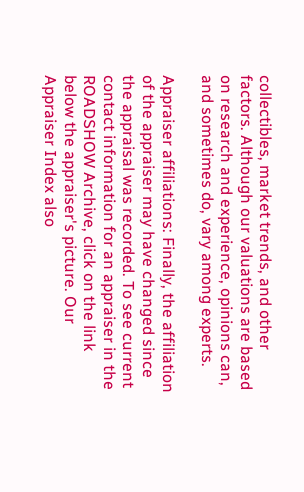collectibles, market trends, and other factors. Although our valuations are based on research and experience, opinions can, and sometimes do, vary among experts.

Appraiser affiliations: Finally, the affiliation of the appraiser may have changed since the appraisal was recorded. To see current contact information for an appraiser in the ROADSHOW Archive, click on the link below the appraiser's picture. Our Appraiser Index also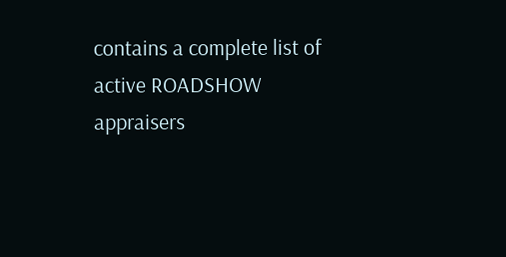contains a complete list of active ROADSHOW appraisers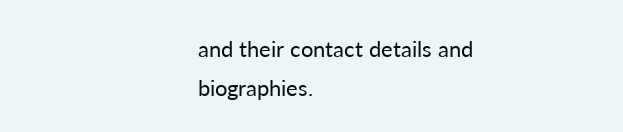and their contact details and biographies.